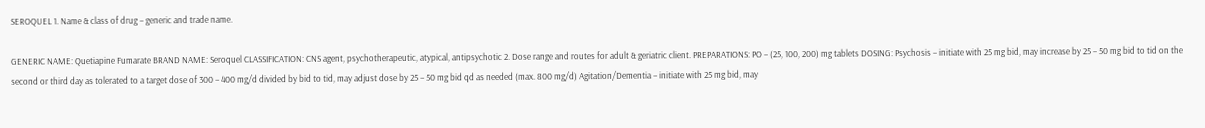SEROQUEL 1. Name & class of drug – generic and trade name.

GENERIC NAME: Quetiapine Fumarate BRAND NAME: Seroquel CLASSIFICATION: CNS agent, psychotherapeutic, atypical, antipsychotic 2. Dose range and routes for adult & geriatric client. PREPARATIONS: PO – (25, 100, 200) mg tablets DOSING: Psychosis – initiate with 25 mg bid, may increase by 25 – 50 mg bid to tid on the second or third day as tolerated to a target dose of 300 – 400 mg/d divided by bid to tid, may adjust dose by 25 – 50 mg bid qd as needed (max. 800 mg/d) Agitation/Dementia – initiate with 25 mg bid, may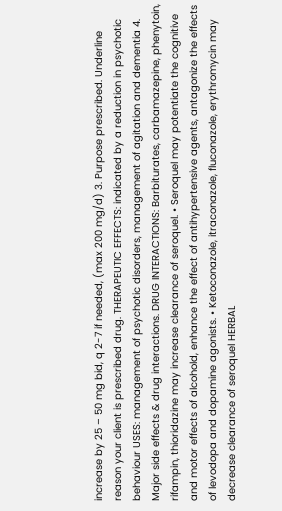increase by 25 – 50 mg bid, q 2-7 if needed, (max 200 mg/d) 3. Purpose prescribed. Underline reason your client is prescribed drug. THERAPEUTIC EFFECTS: indicated by a reduction in psychotic behaviour USES: management of psychotic disorders, management of agitation and dementia 4. Major side effects & drug interactions. DRUG INTERACTIONS: Barbiturates, carbamazepine, phenytoin, rifampin, thioridazine may increase clearance of seroquel. • Seroquel may potentiate the cognitive and motor effects of alcohold, enhance the effect of antihypertensive agents, antagonize the effects of levodopa and dopamine agonists. • Ketoconazole, itraconazole, fluconazole, erythromycin may decrease clearance of seroquel HERBAL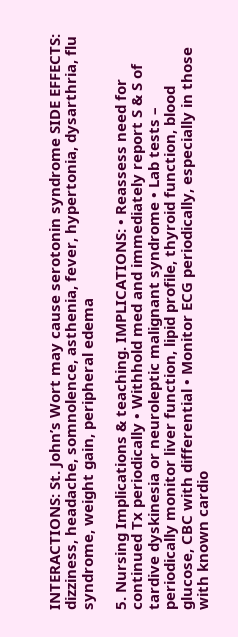INTERACTIONS: St. John’s Wort may cause serotonin syndrome SIDE EFFECTS: dizziness, headache, somnolence, asthenia, fever, hypertonia, dysarthria, flu syndrome, weight gain, peripheral edema

5. Nursing Implications & teaching. IMPLICATIONS: • Reassess need for continued Tx periodically • Withhold med and immediately report S & S of tardive dyskinesia or neuroleptic malignant syndrome • Lab tests – periodically monitor liver function, lipid profile, thyroid function, blood glucose, CBC with differential • Monitor ECG periodically, especially in those with known cardio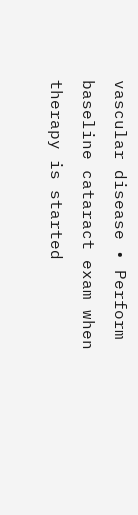vascular disease • Perform baseline cataract exam when therapy is started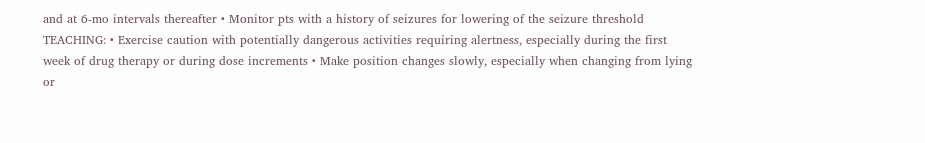and at 6-mo intervals thereafter • Monitor pts with a history of seizures for lowering of the seizure threshold TEACHING: • Exercise caution with potentially dangerous activities requiring alertness, especially during the first week of drug therapy or during dose increments • Make position changes slowly, especially when changing from lying or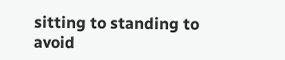sitting to standing to avoid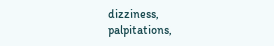dizziness, palpitations,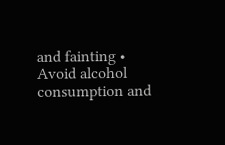and fainting • Avoid alcohol consumption and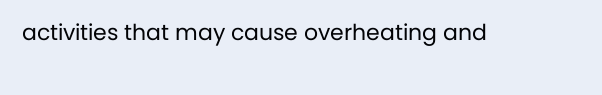activities that may cause overheating and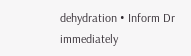dehydration • Inform Dr immediately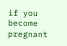if you become pregnant